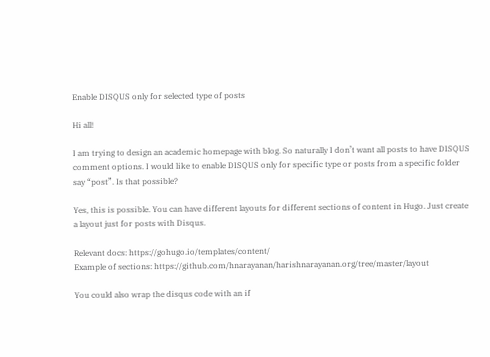Enable DISQUS only for selected type of posts

Hi all!

I am trying to design an academic homepage with blog. So naturally I don’t want all posts to have DISQUS comment options. I would like to enable DISQUS only for specific type or posts from a specific folder say “post”. Is that possible?

Yes, this is possible. You can have different layouts for different sections of content in Hugo. Just create a layout just for posts with Disqus.

Relevant docs: https://gohugo.io/templates/content/
Example of sections: https://github.com/hnarayanan/harishnarayanan.org/tree/master/layout

You could also wrap the disqus code with an if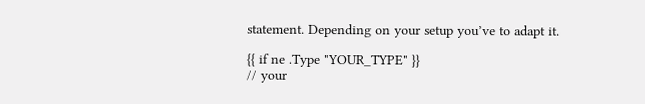statement. Depending on your setup you’ve to adapt it.

{{ if ne .Type "YOUR_TYPE" }}
// your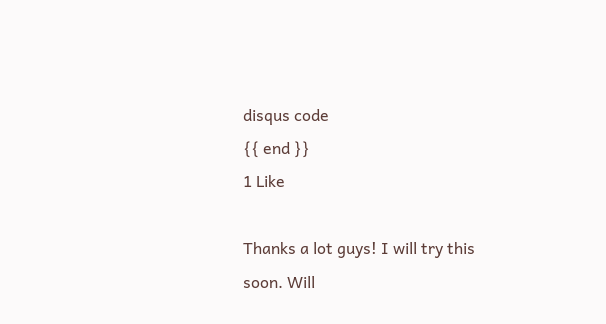disqus code
{{ end }}
1 Like

Thanks a lot guys! I will try this soon. Will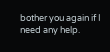bother you again if I need any help.